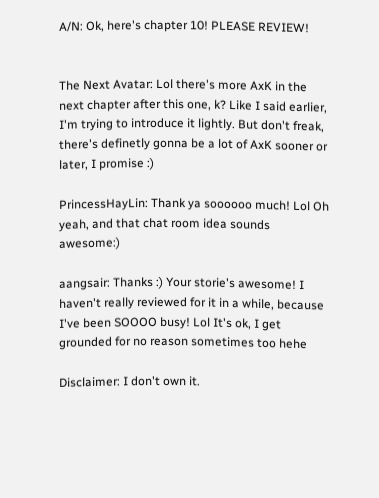A/N: Ok, here's chapter 10! PLEASE REVIEW!


The Next Avatar: Lol there's more AxK in the next chapter after this one, k? Like I said earlier, I'm trying to introduce it lightly. But don't freak, there's definetly gonna be a lot of AxK sooner or later, I promise :)

PrincessHayLin: Thank ya soooooo much! Lol Oh yeah, and that chat room idea sounds awesome:)

aangsair: Thanks :) Your storie's awesome! I haven't really reviewed for it in a while, because I've been SOOOO busy! Lol It's ok, I get grounded for no reason sometimes too hehe

Disclaimer: I don't own it.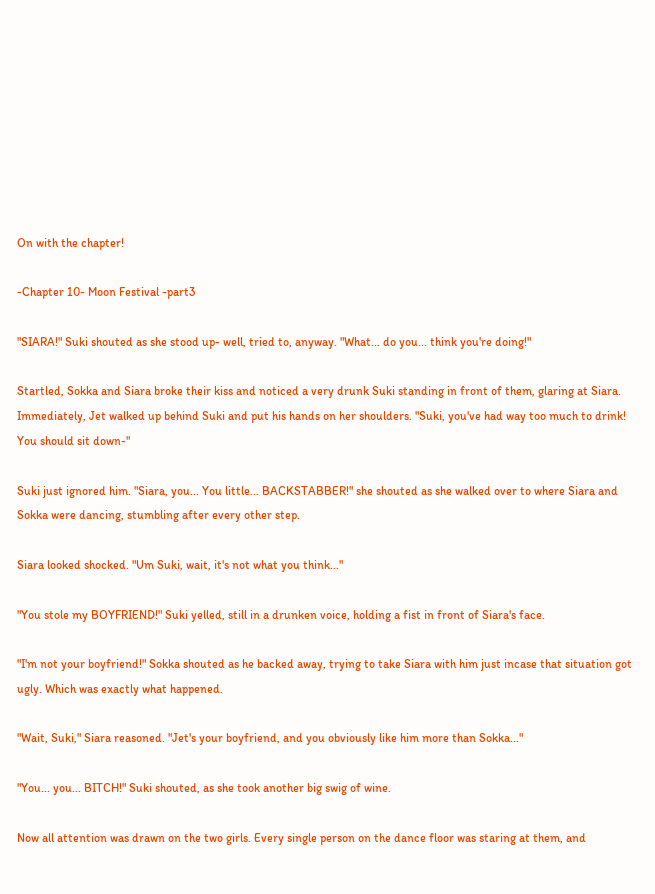On with the chapter!

-Chapter 10- Moon Festival -part3

"SIARA!" Suki shouted as she stood up- well, tried to, anyway. "What... do you... think you're doing!"

Startled, Sokka and Siara broke their kiss and noticed a very drunk Suki standing in front of them, glaring at Siara. Immediately, Jet walked up behind Suki and put his hands on her shoulders. "Suki, you've had way too much to drink! You should sit down-"

Suki just ignored him. "Siara, you... You little... BACKSTABBER!" she shouted as she walked over to where Siara and Sokka were dancing, stumbling after every other step.

Siara looked shocked. "Um Suki, wait, it's not what you think..."

"You stole my BOYFRIEND!" Suki yelled, still in a drunken voice, holding a fist in front of Siara's face.

"I'm not your boyfriend!" Sokka shouted as he backed away, trying to take Siara with him just incase that situation got ugly. Which was exactly what happened.

"Wait, Suki," Siara reasoned. "Jet's your boyfriend, and you obviously like him more than Sokka..."

"You... you... BITCH!" Suki shouted, as she took another big swig of wine.

Now all attention was drawn on the two girls. Every single person on the dance floor was staring at them, and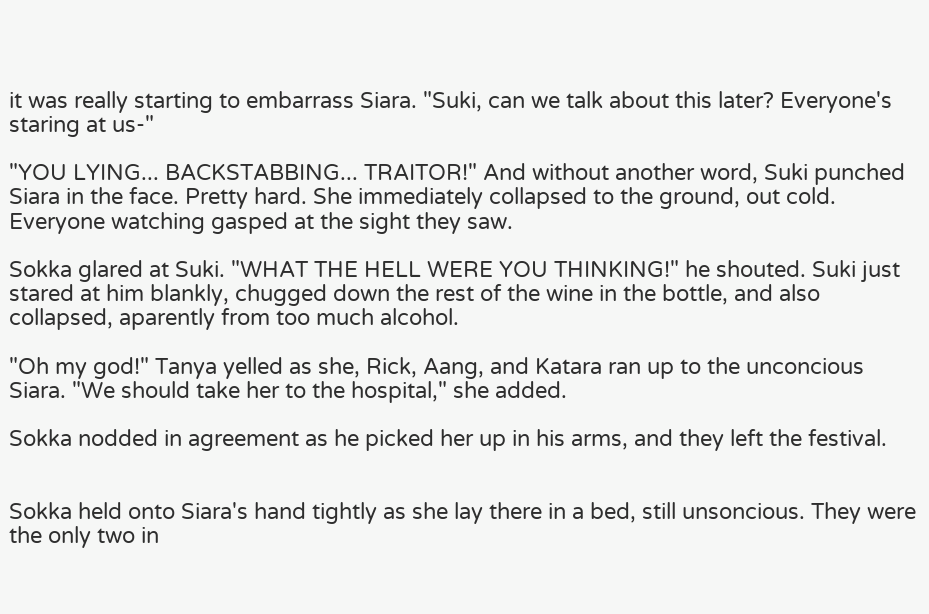it was really starting to embarrass Siara. "Suki, can we talk about this later? Everyone's staring at us-"

"YOU LYING... BACKSTABBING... TRAITOR!" And without another word, Suki punched Siara in the face. Pretty hard. She immediately collapsed to the ground, out cold. Everyone watching gasped at the sight they saw.

Sokka glared at Suki. "WHAT THE HELL WERE YOU THINKING!" he shouted. Suki just stared at him blankly, chugged down the rest of the wine in the bottle, and also collapsed, aparently from too much alcohol.

"Oh my god!" Tanya yelled as she, Rick, Aang, and Katara ran up to the unconcious Siara. "We should take her to the hospital," she added.

Sokka nodded in agreement as he picked her up in his arms, and they left the festival.


Sokka held onto Siara's hand tightly as she lay there in a bed, still unsoncious. They were the only two in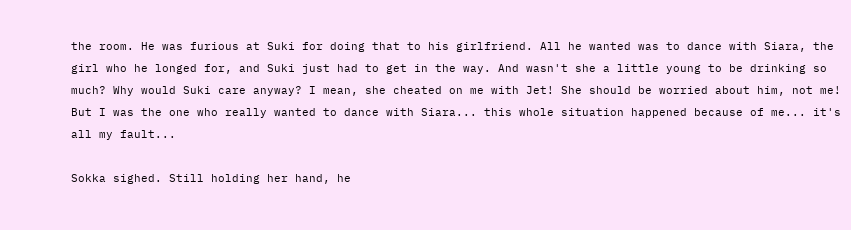the room. He was furious at Suki for doing that to his girlfriend. All he wanted was to dance with Siara, the girl who he longed for, and Suki just had to get in the way. And wasn't she a little young to be drinking so much? Why would Suki care anyway? I mean, she cheated on me with Jet! She should be worried about him, not me! But I was the one who really wanted to dance with Siara... this whole situation happened because of me... it's all my fault...

Sokka sighed. Still holding her hand, he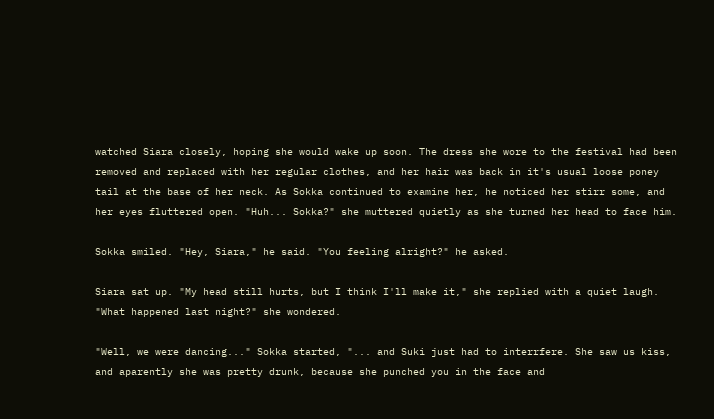watched Siara closely, hoping she would wake up soon. The dress she wore to the festival had been removed and replaced with her regular clothes, and her hair was back in it's usual loose poney tail at the base of her neck. As Sokka continued to examine her, he noticed her stirr some, and her eyes fluttered open. "Huh... Sokka?" she muttered quietly as she turned her head to face him.

Sokka smiled. "Hey, Siara," he said. "You feeling alright?" he asked.

Siara sat up. "My head still hurts, but I think I'll make it," she replied with a quiet laugh. "What happened last night?" she wondered.

"Well, we were dancing..." Sokka started, "... and Suki just had to interrfere. She saw us kiss, and aparently she was pretty drunk, because she punched you in the face and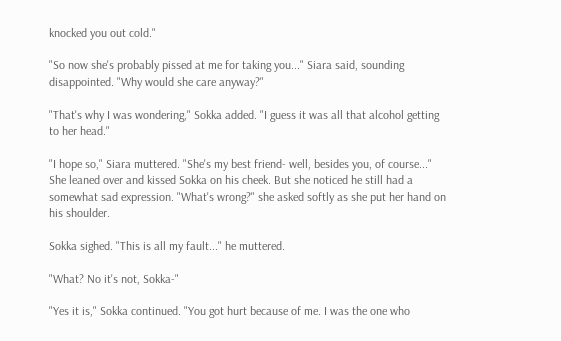knocked you out cold."

"So now she's probably pissed at me for taking you..." Siara said, sounding disappointed. "Why would she care anyway?"

"That's why I was wondering," Sokka added. "I guess it was all that alcohol getting to her head."

"I hope so," Siara muttered. "She's my best friend- well, besides you, of course..." She leaned over and kissed Sokka on his cheek. But she noticed he still had a somewhat sad expression. "What's wrong?" she asked softly as she put her hand on his shoulder.

Sokka sighed. "This is all my fault..." he muttered.

"What? No it's not, Sokka-"

"Yes it is," Sokka continued. "You got hurt because of me. I was the one who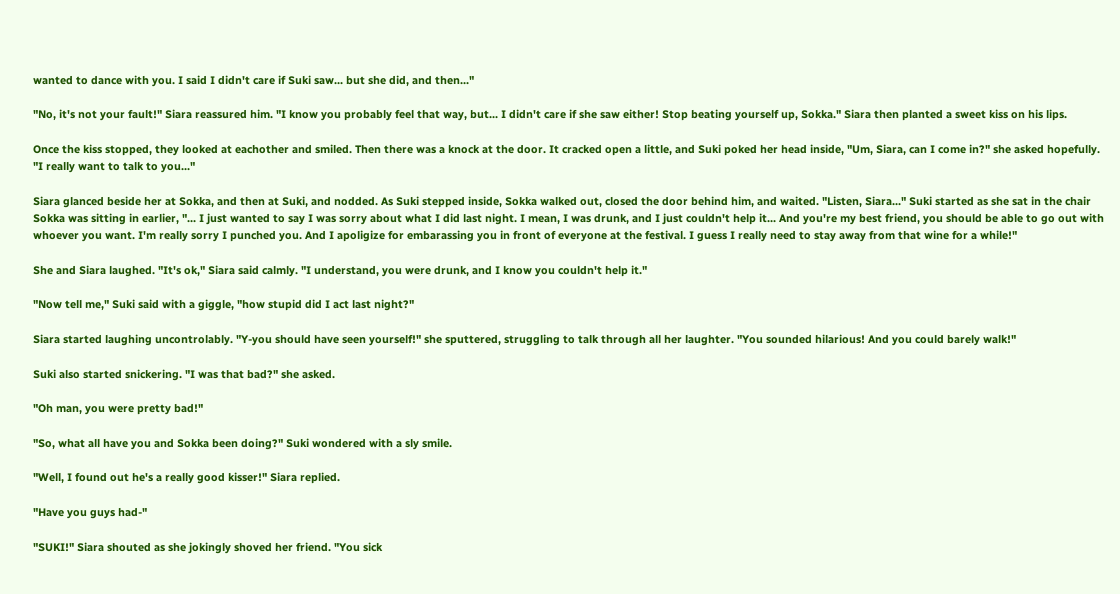wanted to dance with you. I said I didn't care if Suki saw... but she did, and then..."

"No, it's not your fault!" Siara reassured him. "I know you probably feel that way, but... I didn't care if she saw either! Stop beating yourself up, Sokka." Siara then planted a sweet kiss on his lips.

Once the kiss stopped, they looked at eachother and smiled. Then there was a knock at the door. It cracked open a little, and Suki poked her head inside, "Um, Siara, can I come in?" she asked hopefully. "I really want to talk to you..."

Siara glanced beside her at Sokka, and then at Suki, and nodded. As Suki stepped inside, Sokka walked out, closed the door behind him, and waited. "Listen, Siara..." Suki started as she sat in the chair Sokka was sitting in earlier, "... I just wanted to say I was sorry about what I did last night. I mean, I was drunk, and I just couldn't help it... And you're my best friend, you should be able to go out with whoever you want. I'm really sorry I punched you. And I apoligize for embarassing you in front of everyone at the festival. I guess I really need to stay away from that wine for a while!"

She and Siara laughed. "It's ok," Siara said calmly. "I understand, you were drunk, and I know you couldn't help it."

"Now tell me," Suki said with a giggle, "how stupid did I act last night?"

Siara started laughing uncontrolably. "Y-you should have seen yourself!" she sputtered, struggling to talk through all her laughter. "You sounded hilarious! And you could barely walk!"

Suki also started snickering. "I was that bad?" she asked.

"Oh man, you were pretty bad!"

"So, what all have you and Sokka been doing?" Suki wondered with a sly smile.

"Well, I found out he's a really good kisser!" Siara replied.

"Have you guys had-"

"SUKI!" Siara shouted as she jokingly shoved her friend. "You sick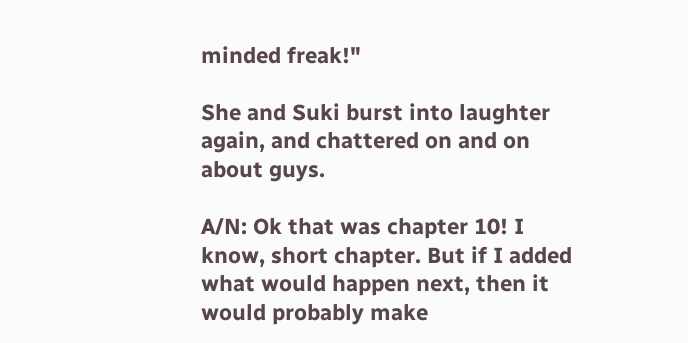minded freak!"

She and Suki burst into laughter again, and chattered on and on about guys.

A/N: Ok that was chapter 10! I know, short chapter. But if I added what would happen next, then it would probably make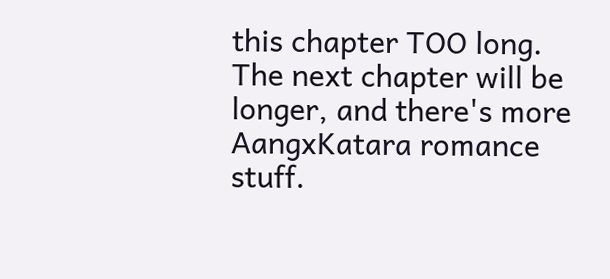this chapter TOO long. The next chapter will be longer, and there's more AangxKatara romance stuff.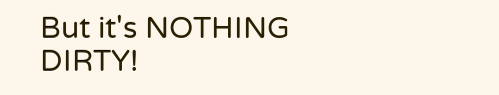But it's NOTHING DIRTY!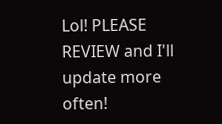Lol! PLEASE REVIEW and I'll update more often!